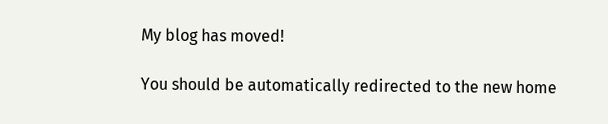My blog has moved!

You should be automatically redirected to the new home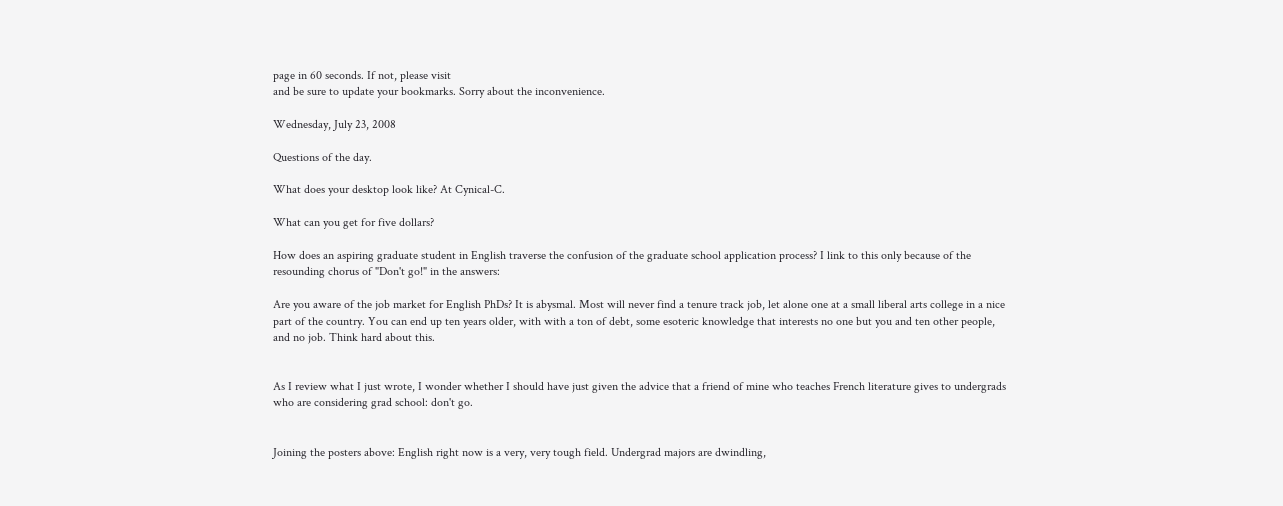page in 60 seconds. If not, please visit
and be sure to update your bookmarks. Sorry about the inconvenience.

Wednesday, July 23, 2008

Questions of the day.

What does your desktop look like? At Cynical-C.

What can you get for five dollars?

How does an aspiring graduate student in English traverse the confusion of the graduate school application process? I link to this only because of the resounding chorus of "Don't go!" in the answers:

Are you aware of the job market for English PhDs? It is abysmal. Most will never find a tenure track job, let alone one at a small liberal arts college in a nice part of the country. You can end up ten years older, with with a ton of debt, some esoteric knowledge that interests no one but you and ten other people, and no job. Think hard about this.


As I review what I just wrote, I wonder whether I should have just given the advice that a friend of mine who teaches French literature gives to undergrads who are considering grad school: don't go.


Joining the posters above: English right now is a very, very tough field. Undergrad majors are dwindling,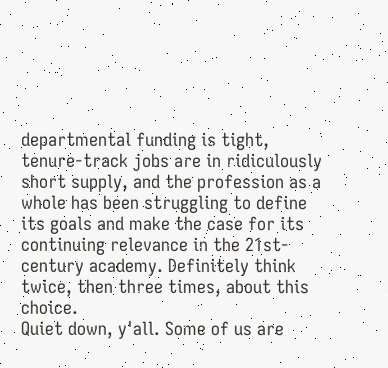departmental funding is tight, tenure-track jobs are in ridiculously short supply, and the profession as a whole has been struggling to define its goals and make the case for its continuing relevance in the 21st-century academy. Definitely think twice, then three times, about this choice.
Quiet down, y'all. Some of us are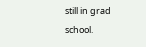still in grad school.